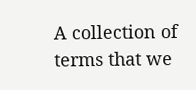A collection of terms that we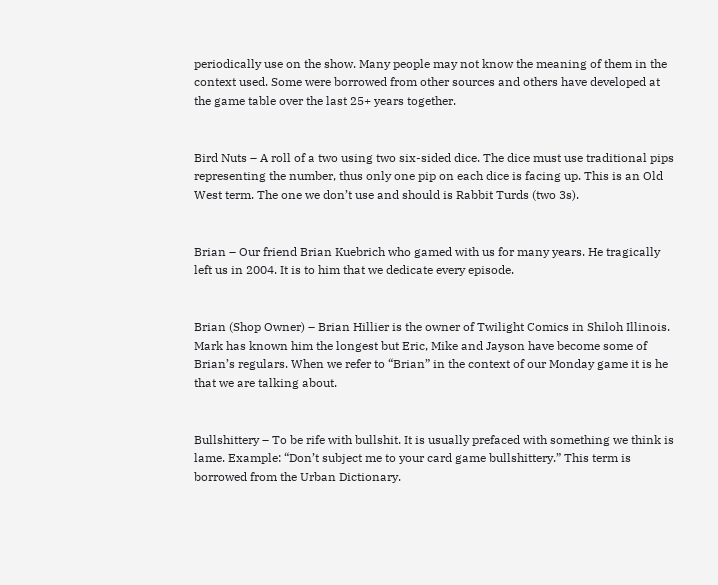periodically use on the show. Many people may not know the meaning of them in the context used. Some were borrowed from other sources and others have developed at the game table over the last 25+ years together.


Bird Nuts – A roll of a two using two six-sided dice. The dice must use traditional pips representing the number, thus only one pip on each dice is facing up. This is an Old West term. The one we don’t use and should is Rabbit Turds (two 3s).


Brian – Our friend Brian Kuebrich who gamed with us for many years. He tragically left us in 2004. It is to him that we dedicate every episode.


Brian (Shop Owner) – Brian Hillier is the owner of Twilight Comics in Shiloh Illinois. Mark has known him the longest but Eric, Mike and Jayson have become some of Brian’s regulars. When we refer to “Brian” in the context of our Monday game it is he that we are talking about.


Bullshittery – To be rife with bullshit. It is usually prefaced with something we think is lame. Example: “Don’t subject me to your card game bullshittery.” This term is borrowed from the Urban Dictionary.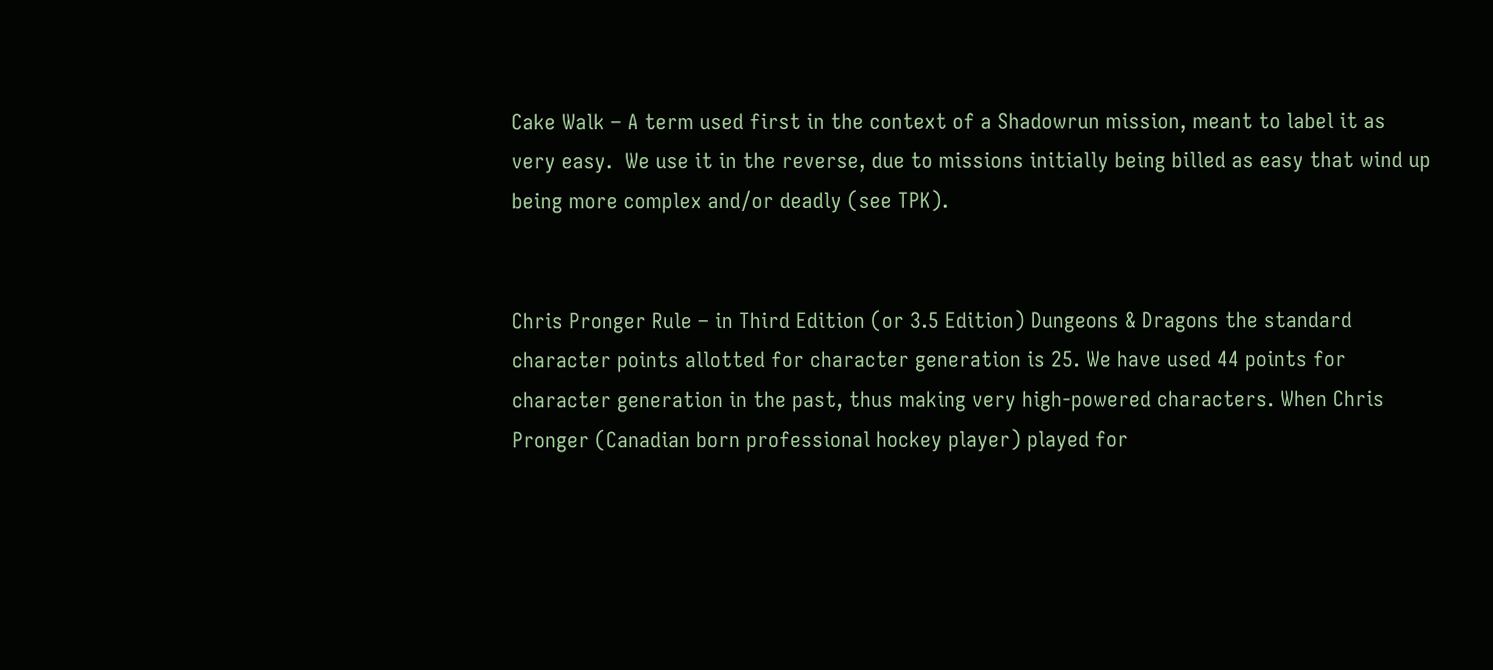Cake Walk – A term used first in the context of a Shadowrun mission, meant to label it as very easy.  We use it in the reverse, due to missions initially being billed as easy that wind up being more complex and/or deadly (see TPK).


Chris Pronger Rule – in Third Edition (or 3.5 Edition) Dungeons & Dragons the standard character points allotted for character generation is 25. We have used 44 points for character generation in the past, thus making very high-powered characters. When Chris Pronger (Canadian born professional hockey player) played for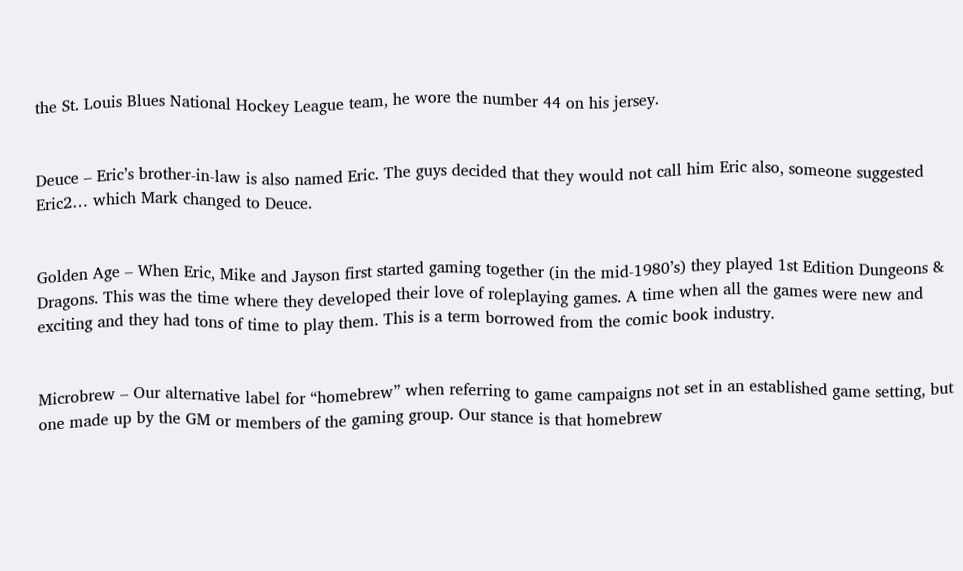the St. Louis Blues National Hockey League team, he wore the number 44 on his jersey.


Deuce – Eric’s brother-in-law is also named Eric. The guys decided that they would not call him Eric also, someone suggested Eric2… which Mark changed to Deuce.


Golden Age – When Eric, Mike and Jayson first started gaming together (in the mid-1980’s) they played 1st Edition Dungeons & Dragons. This was the time where they developed their love of roleplaying games. A time when all the games were new and exciting and they had tons of time to play them. This is a term borrowed from the comic book industry.


Microbrew – Our alternative label for “homebrew” when referring to game campaigns not set in an established game setting, but one made up by the GM or members of the gaming group. Our stance is that homebrew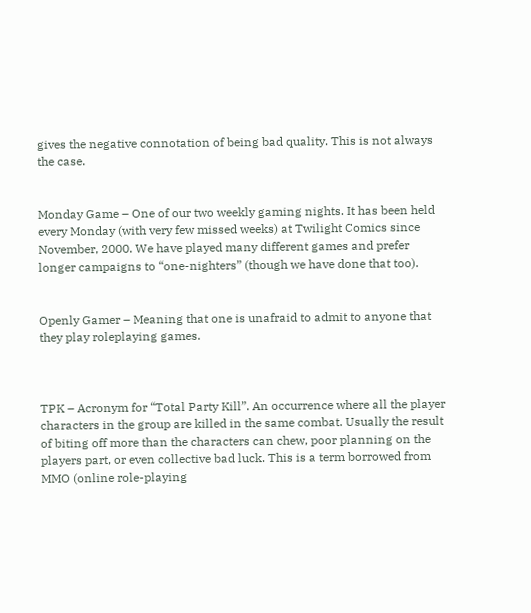gives the negative connotation of being bad quality. This is not always the case.


Monday Game – One of our two weekly gaming nights. It has been held every Monday (with very few missed weeks) at Twilight Comics since November, 2000. We have played many different games and prefer longer campaigns to “one-nighters” (though we have done that too).


Openly Gamer – Meaning that one is unafraid to admit to anyone that they play roleplaying games.



TPK – Acronym for “Total Party Kill”. An occurrence where all the player characters in the group are killed in the same combat. Usually the result of biting off more than the characters can chew, poor planning on the players part, or even collective bad luck. This is a term borrowed from MMO (online role-playing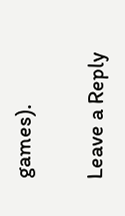games).


Leave a Reply